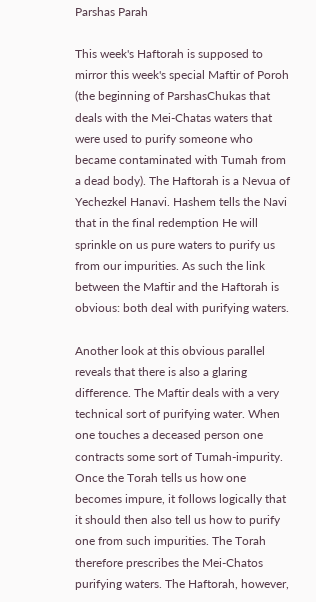Parshas Parah

This week's Haftorah is supposed to mirror this week's special Maftir of Poroh (the beginning of ParshasChukas that deals with the Mei-Chatas waters that were used to purify someone who became contaminated with Tumah from a dead body). The Haftorah is a Nevua of Yechezkel Hanavi. Hashem tells the Navi that in the final redemption He will sprinkle on us pure waters to purify us from our impurities. As such the link between the Maftir and the Haftorah is obvious: both deal with purifying waters.

Another look at this obvious parallel reveals that there is also a glaring difference. The Maftir deals with a very technical sort of purifying water. When one touches a deceased person one contracts some sort of Tumah-impurity. Once the Torah tells us how one becomes impure, it follows logically that it should then also tell us how to purify one from such impurities. The Torah therefore prescribes the Mei-Chatos purifying waters. The Haftorah, however,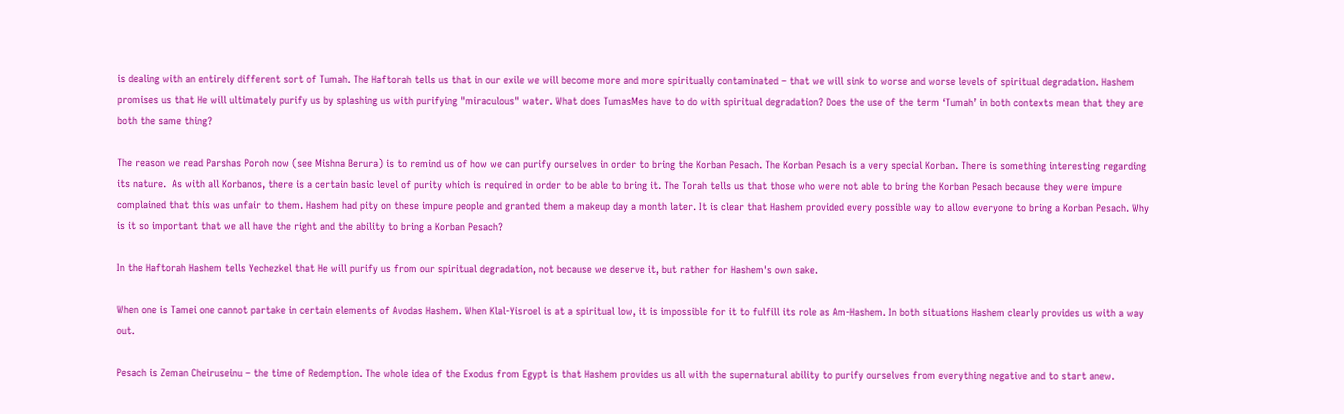is dealing with an entirely different sort of Tumah. The Haftorah tells us that in our exile we will become more and more spiritually contaminated – that we will sink to worse and worse levels of spiritual degradation. Hashem promises us that He will ultimately purify us by splashing us with purifying "miraculous" water. What does TumasMes have to do with spiritual degradation? Does the use of the term ‘Tumah’ in both contexts mean that they are both the same thing?

The reason we read Parshas Poroh now (see Mishna Berura) is to remind us of how we can purify ourselves in order to bring the Korban Pesach. The Korban Pesach is a very special Korban. There is something interesting regarding its nature.  As with all Korbanos, there is a certain basic level of purity which is required in order to be able to bring it. The Torah tells us that those who were not able to bring the Korban Pesach because they were impure complained that this was unfair to them. Hashem had pity on these impure people and granted them a makeup day a month later. It is clear that Hashem provided every possible way to allow everyone to bring a Korban Pesach. Why is it so important that we all have the right and the ability to bring a Korban Pesach?

In the Haftorah Hashem tells Yechezkel that He will purify us from our spiritual degradation, not because we deserve it, but rather for Hashem's own sake.

When one is Tamei one cannot partake in certain elements of Avodas Hashem. When Klal-Yisroel is at a spiritual low, it is impossible for it to fulfill its role as Am-Hashem. In both situations Hashem clearly provides us with a way out.

Pesach is Zeman Cheiruseinu – the time of Redemption. The whole idea of the Exodus from Egypt is that Hashem provides us all with the supernatural ability to purify ourselves from everything negative and to start anew.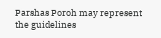Parshas Poroh may represent the guidelines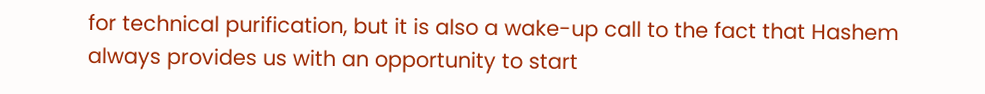for technical purification, but it is also a wake-up call to the fact that Hashem always provides us with an opportunity to start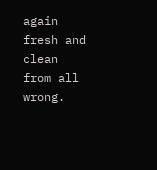again fresh and clean from all wrong.